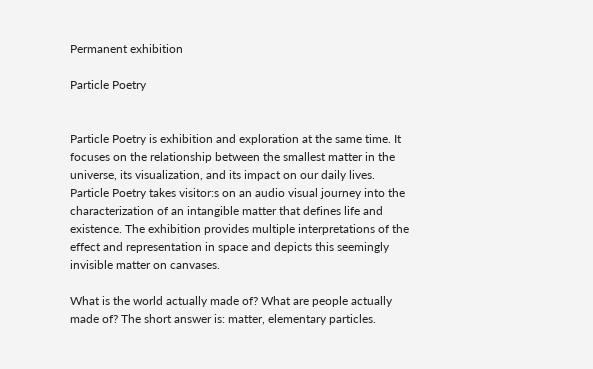Permanent exhibition

Particle Poetry


Particle Poetry is exhibition and exploration at the same time. It focuses on the relationship between the smallest matter in the universe, its visualization, and its impact on our daily lives. Particle Poetry takes visitor:s on an audio visual journey into the characterization of an intangible matter that defines life and existence. The exhibition provides multiple interpretations of the effect and representation in space and depicts this seemingly invisible matter on canvases.

What is the world actually made of? What are people actually made of? The short answer is: matter, elementary particles.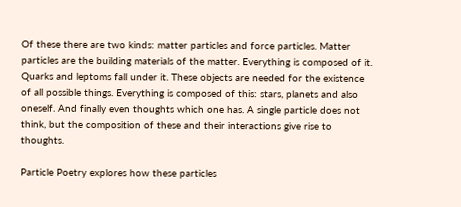Of these there are two kinds: matter particles and force particles. Matter particles are the building materials of the matter. Everything is composed of it. Quarks and leptoms fall under it. These objects are needed for the existence of all possible things. Everything is composed of this: stars, planets and also oneself. And finally even thoughts which one has. A single particle does not think, but the composition of these and their interactions give rise to thoughts.

Particle Poetry explores how these particles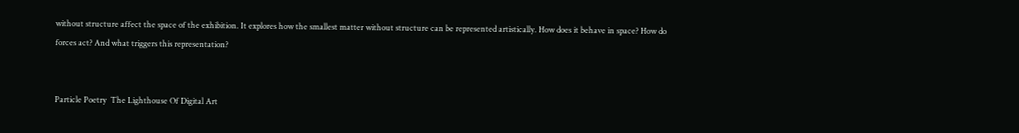without structure affect the space of the exhibition. It explores how the smallest matter without structure can be represented artistically. How does it behave in space? How do forces act? And what triggers this representation?


Particle Poetry  The Lighthouse Of Digital Art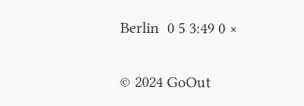Berlin  0 5 3:49 0 ×

© 2024 GoOut